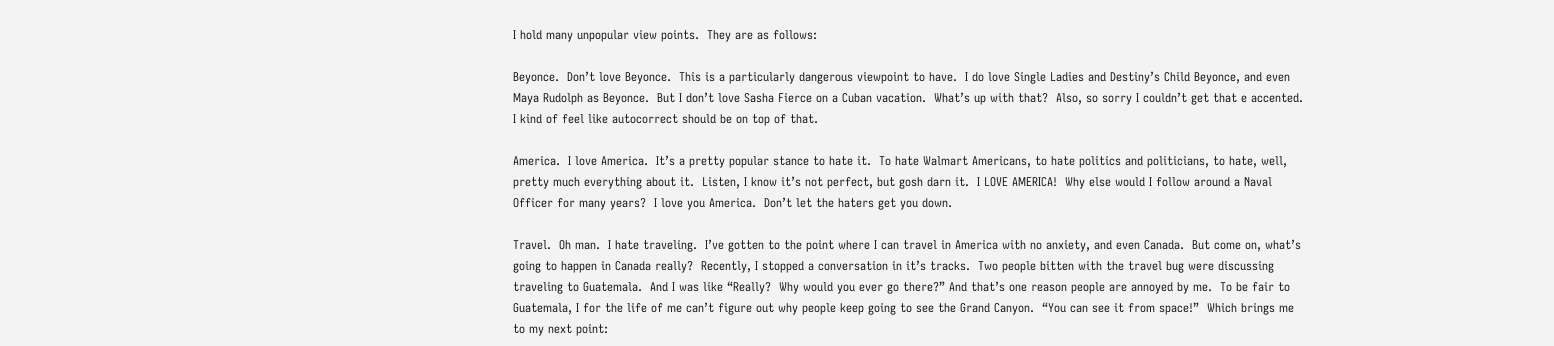I hold many unpopular view points.  They are as follows:

Beyonce.  Don’t love Beyonce.  This is a particularly dangerous viewpoint to have.  I do love Single Ladies and Destiny’s Child Beyonce, and even Maya Rudolph as Beyonce.  But I don’t love Sasha Fierce on a Cuban vacation.  What’s up with that?  Also, so sorry I couldn’t get that e accented.  I kind of feel like autocorrect should be on top of that.

America.  I love America.  It’s a pretty popular stance to hate it.  To hate Walmart Americans, to hate politics and politicians, to hate, well, pretty much everything about it.  Listen, I know it’s not perfect, but gosh darn it.  I LOVE AMERICA!  Why else would I follow around a Naval Officer for many years?  I love you America.  Don’t let the haters get you down.

Travel.  Oh man.  I hate traveling.  I’ve gotten to the point where I can travel in America with no anxiety, and even Canada.  But come on, what’s going to happen in Canada really?  Recently, I stopped a conversation in it’s tracks.  Two people bitten with the travel bug were discussing traveling to Guatemala.  And I was like “Really?  Why would you ever go there?” And that’s one reason people are annoyed by me.  To be fair to Guatemala, I for the life of me can’t figure out why people keep going to see the Grand Canyon.  “You can see it from space!”  Which brings me to my next point: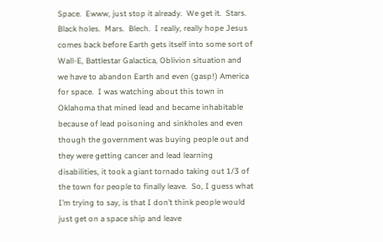Space.  Ewww, just stop it already.  We get it.  Stars.  Black holes.  Mars.  Blech.  I really, really hope Jesus comes back before Earth gets itself into some sort of Wall-E, Battlestar Galactica, Oblivion situation and we have to abandon Earth and even (gasp!) America for space.  I was watching about this town in Oklahoma that mined lead and became inhabitable because of lead poisoning and sinkholes and even though the government was buying people out and they were getting cancer and lead learning disabilities, it took a giant tornado taking out 1/3 of the town for people to finally leave.  So, I guess what I’m trying to say, is that I don’t think people would just get on a space ship and leave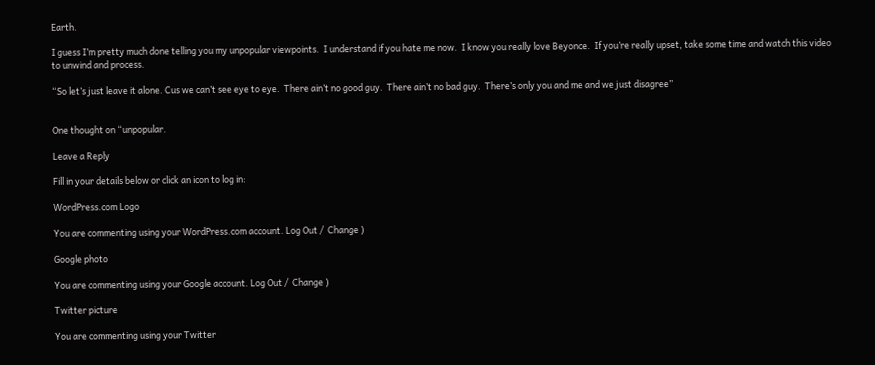Earth.

I guess I’m pretty much done telling you my unpopular viewpoints.  I understand if you hate me now.  I know you really love Beyonce.  If you’re really upset, take some time and watch this video to unwind and process.

“So let’s just leave it alone. Cus we can’t see eye to eye.  There ain’t no good guy.  There ain’t no bad guy.  There’s only you and me and we just disagree”


One thought on “unpopular.

Leave a Reply

Fill in your details below or click an icon to log in:

WordPress.com Logo

You are commenting using your WordPress.com account. Log Out /  Change )

Google photo

You are commenting using your Google account. Log Out /  Change )

Twitter picture

You are commenting using your Twitter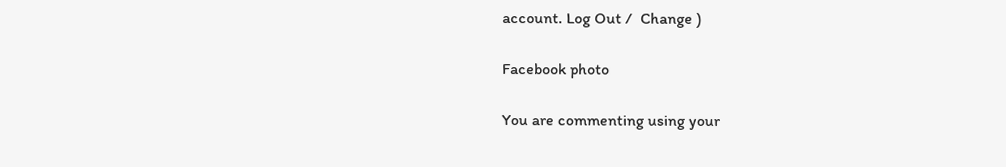account. Log Out /  Change )

Facebook photo

You are commenting using your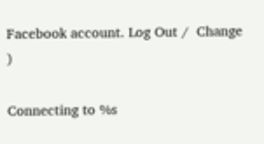Facebook account. Log Out /  Change )

Connecting to %s